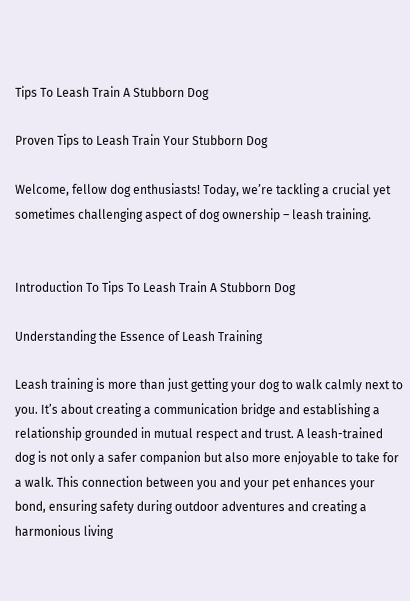Tips To Leash Train A Stubborn Dog

Proven Tips to Leash Train Your Stubborn Dog

Welcome, fellow dog enthusiasts! Today, we’re tackling a crucial yet sometimes challenging aspect of dog ownership – leash training.


Introduction To Tips To Leash Train A Stubborn Dog

Understanding the Essence of Leash Training

Leash training is more than just getting your dog to walk calmly next to you. It’s about creating a communication bridge and establishing a relationship grounded in mutual respect and trust. A leash-trained dog is not only a safer companion but also more enjoyable to take for a walk. This connection between you and your pet enhances your bond, ensuring safety during outdoor adventures and creating a harmonious living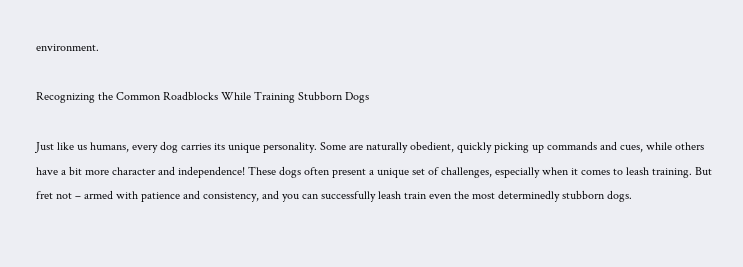environment.

Recognizing the Common Roadblocks While Training Stubborn Dogs

Just like us humans, every dog carries its unique personality. Some are naturally obedient, quickly picking up commands and cues, while others have a bit more character and independence! These dogs often present a unique set of challenges, especially when it comes to leash training. But fret not – armed with patience and consistency, and you can successfully leash train even the most determinedly stubborn dogs.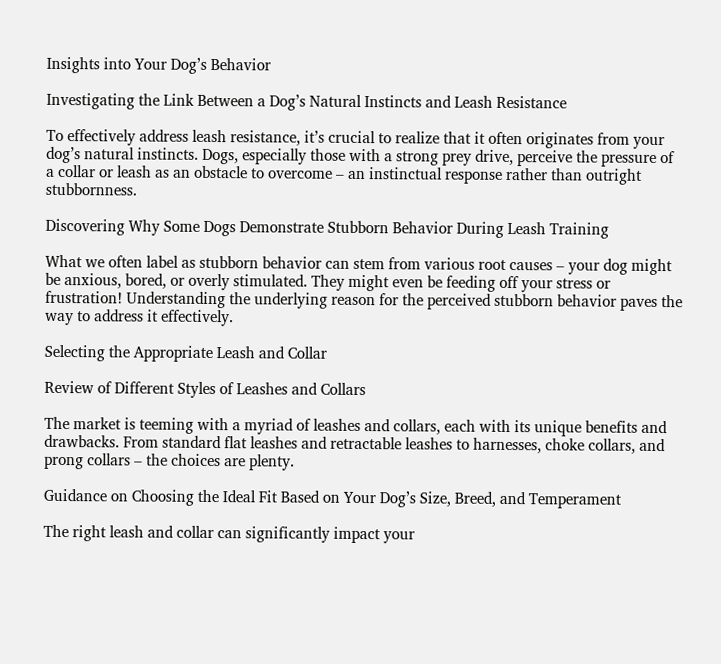Insights into Your Dog’s Behavior

Investigating the Link Between a Dog’s Natural Instincts and Leash Resistance

To effectively address leash resistance, it’s crucial to realize that it often originates from your dog’s natural instincts. Dogs, especially those with a strong prey drive, perceive the pressure of a collar or leash as an obstacle to overcome – an instinctual response rather than outright stubbornness.

Discovering Why Some Dogs Demonstrate Stubborn Behavior During Leash Training

What we often label as stubborn behavior can stem from various root causes – your dog might be anxious, bored, or overly stimulated. They might even be feeding off your stress or frustration! Understanding the underlying reason for the perceived stubborn behavior paves the way to address it effectively.

Selecting the Appropriate Leash and Collar

Review of Different Styles of Leashes and Collars

The market is teeming with a myriad of leashes and collars, each with its unique benefits and drawbacks. From standard flat leashes and retractable leashes to harnesses, choke collars, and prong collars – the choices are plenty.

Guidance on Choosing the Ideal Fit Based on Your Dog’s Size, Breed, and Temperament

The right leash and collar can significantly impact your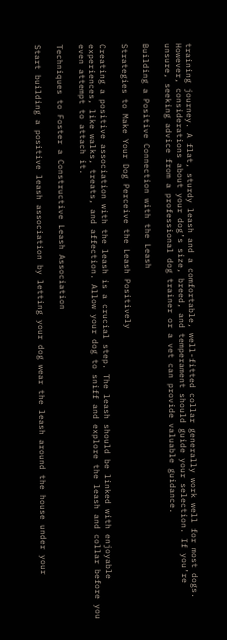training journey. A flat, sturdy leash and a comfortable, well-fitted collar generally work well for most dogs. However, considerations about your dog’s size, breed, and temperament should guide your selection. If you’re unsure, seeking advice from a professional dog trainer or a vet can provide valuable guidance.

Building a Positive Connection with the Leash

Strategies to Make Your Dog Perceive the Leash Positively

Creating a positive association with the leash is a crucial step. The leash should be linked with enjoyable experiences, like walks, treats, and affection. Allow your dog to sniff and explore the leash and collar before you even attempt to attach it.

Techniques to Foster a Constructive Leash Association

Start building a positive leash association by letting your dog wear the leash around the house under your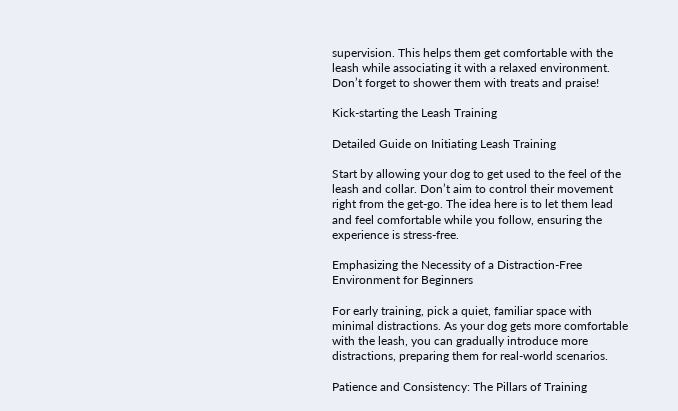supervision. This helps them get comfortable with the leash while associating it with a relaxed environment. Don’t forget to shower them with treats and praise!

Kick-starting the Leash Training

Detailed Guide on Initiating Leash Training

Start by allowing your dog to get used to the feel of the leash and collar. Don’t aim to control their movement right from the get-go. The idea here is to let them lead and feel comfortable while you follow, ensuring the experience is stress-free.

Emphasizing the Necessity of a Distraction-Free Environment for Beginners

For early training, pick a quiet, familiar space with minimal distractions. As your dog gets more comfortable with the leash, you can gradually introduce more distractions, preparing them for real-world scenarios.

Patience and Consistency: The Pillars of Training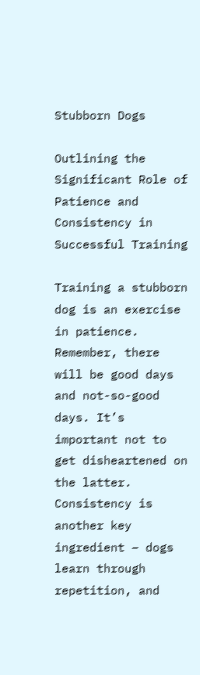Stubborn Dogs

Outlining the Significant Role of Patience and Consistency in Successful Training

Training a stubborn dog is an exercise in patience. Remember, there will be good days and not-so-good days. It’s important not to get disheartened on the latter. Consistency is another key ingredient – dogs learn through repetition, and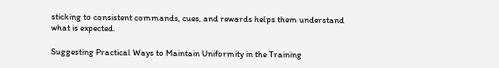sticking to consistent commands, cues, and rewards helps them understand what is expected.

Suggesting Practical Ways to Maintain Uniformity in the Training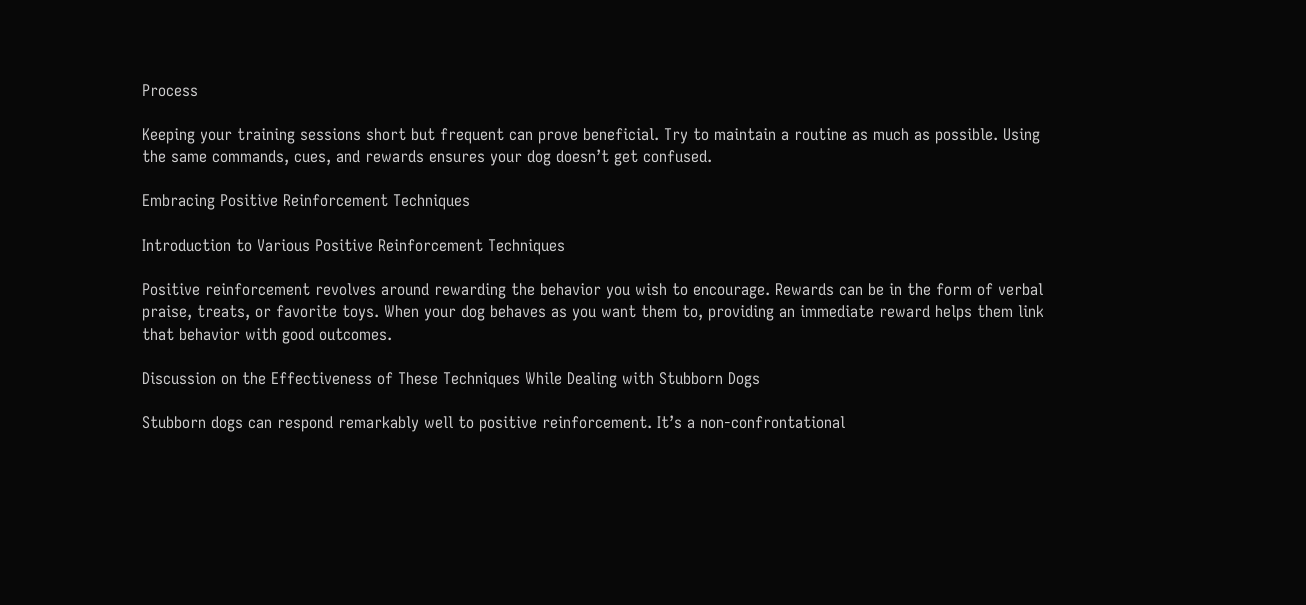Process

Keeping your training sessions short but frequent can prove beneficial. Try to maintain a routine as much as possible. Using the same commands, cues, and rewards ensures your dog doesn’t get confused.

Embracing Positive Reinforcement Techniques

Introduction to Various Positive Reinforcement Techniques

Positive reinforcement revolves around rewarding the behavior you wish to encourage. Rewards can be in the form of verbal praise, treats, or favorite toys. When your dog behaves as you want them to, providing an immediate reward helps them link that behavior with good outcomes.

Discussion on the Effectiveness of These Techniques While Dealing with Stubborn Dogs

Stubborn dogs can respond remarkably well to positive reinforcement. It’s a non-confrontational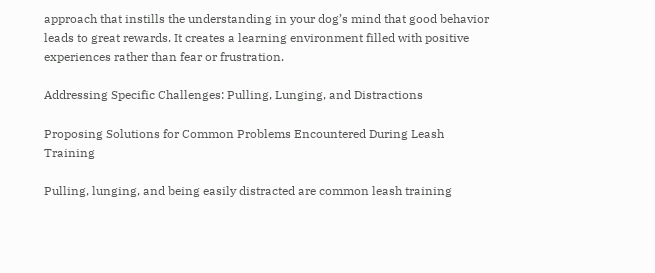approach that instills the understanding in your dog’s mind that good behavior leads to great rewards. It creates a learning environment filled with positive experiences rather than fear or frustration.

Addressing Specific Challenges: Pulling, Lunging, and Distractions

Proposing Solutions for Common Problems Encountered During Leash Training

Pulling, lunging, and being easily distracted are common leash training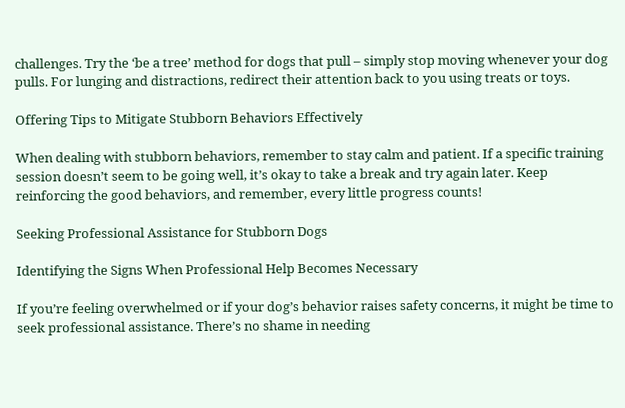challenges. Try the ‘be a tree’ method for dogs that pull – simply stop moving whenever your dog pulls. For lunging and distractions, redirect their attention back to you using treats or toys.

Offering Tips to Mitigate Stubborn Behaviors Effectively

When dealing with stubborn behaviors, remember to stay calm and patient. If a specific training session doesn’t seem to be going well, it’s okay to take a break and try again later. Keep reinforcing the good behaviors, and remember, every little progress counts!

Seeking Professional Assistance for Stubborn Dogs

Identifying the Signs When Professional Help Becomes Necessary

If you’re feeling overwhelmed or if your dog’s behavior raises safety concerns, it might be time to seek professional assistance. There’s no shame in needing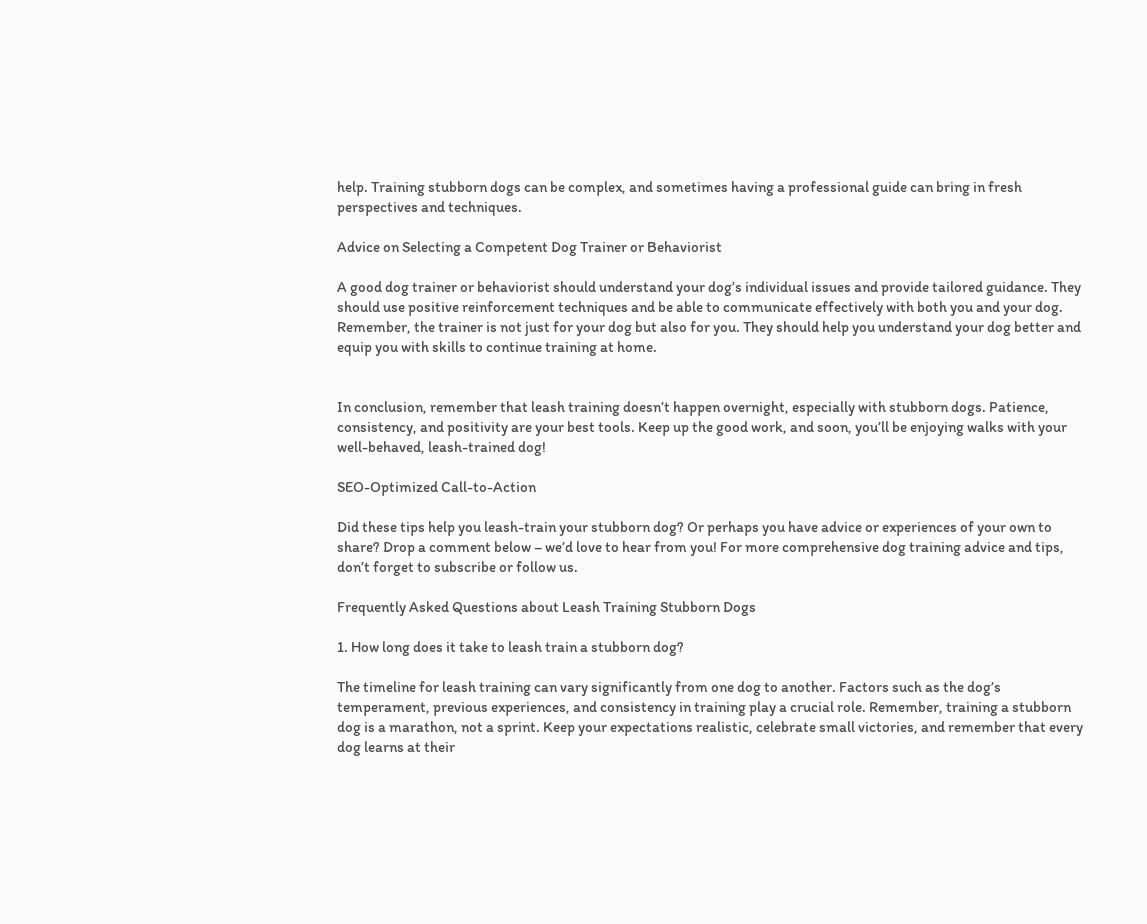help. Training stubborn dogs can be complex, and sometimes having a professional guide can bring in fresh perspectives and techniques.

Advice on Selecting a Competent Dog Trainer or Behaviorist

A good dog trainer or behaviorist should understand your dog’s individual issues and provide tailored guidance. They should use positive reinforcement techniques and be able to communicate effectively with both you and your dog. Remember, the trainer is not just for your dog but also for you. They should help you understand your dog better and equip you with skills to continue training at home.


In conclusion, remember that leash training doesn’t happen overnight, especially with stubborn dogs. Patience, consistency, and positivity are your best tools. Keep up the good work, and soon, you’ll be enjoying walks with your well-behaved, leash-trained dog!

SEO-Optimized Call-to-Action

Did these tips help you leash-train your stubborn dog? Or perhaps you have advice or experiences of your own to share? Drop a comment below – we’d love to hear from you! For more comprehensive dog training advice and tips, don’t forget to subscribe or follow us.

Frequently Asked Questions about Leash Training Stubborn Dogs

1. How long does it take to leash train a stubborn dog?

The timeline for leash training can vary significantly from one dog to another. Factors such as the dog’s temperament, previous experiences, and consistency in training play a crucial role. Remember, training a stubborn dog is a marathon, not a sprint. Keep your expectations realistic, celebrate small victories, and remember that every dog learns at their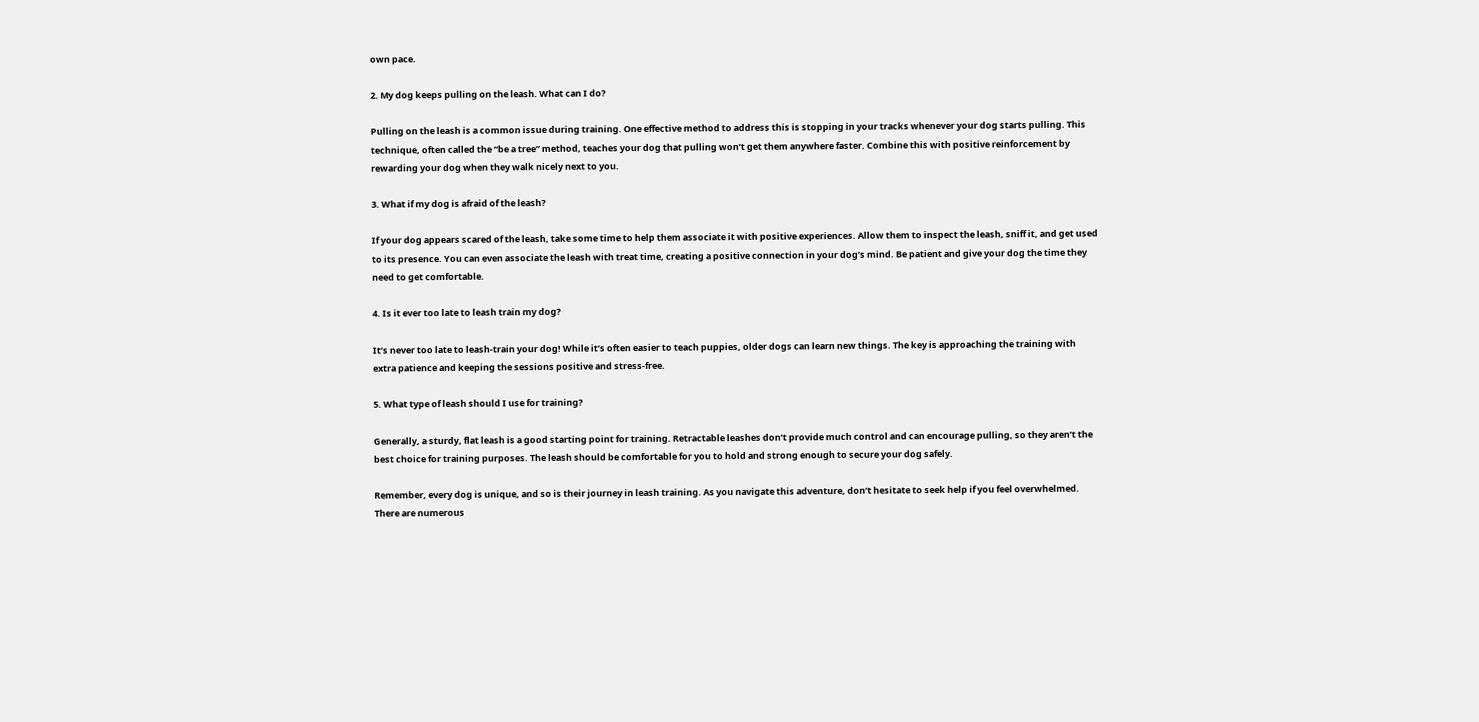own pace.

2. My dog keeps pulling on the leash. What can I do?

Pulling on the leash is a common issue during training. One effective method to address this is stopping in your tracks whenever your dog starts pulling. This technique, often called the “be a tree” method, teaches your dog that pulling won’t get them anywhere faster. Combine this with positive reinforcement by rewarding your dog when they walk nicely next to you.

3. What if my dog is afraid of the leash?

If your dog appears scared of the leash, take some time to help them associate it with positive experiences. Allow them to inspect the leash, sniff it, and get used to its presence. You can even associate the leash with treat time, creating a positive connection in your dog’s mind. Be patient and give your dog the time they need to get comfortable.

4. Is it ever too late to leash train my dog?

It’s never too late to leash-train your dog! While it’s often easier to teach puppies, older dogs can learn new things. The key is approaching the training with extra patience and keeping the sessions positive and stress-free.

5. What type of leash should I use for training?

Generally, a sturdy, flat leash is a good starting point for training. Retractable leashes don’t provide much control and can encourage pulling, so they aren’t the best choice for training purposes. The leash should be comfortable for you to hold and strong enough to secure your dog safely.

Remember, every dog is unique, and so is their journey in leash training. As you navigate this adventure, don’t hesitate to seek help if you feel overwhelmed. There are numerous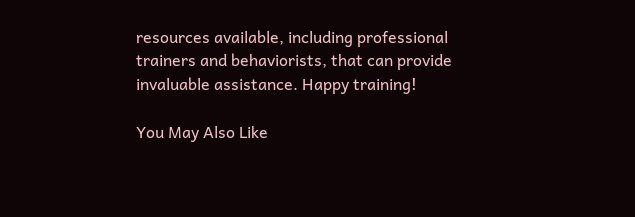resources available, including professional trainers and behaviorists, that can provide invaluable assistance. Happy training!

You May Also Like